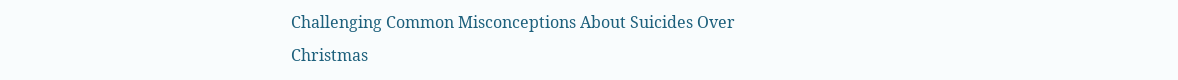Challenging Common Misconceptions About Suicides Over Christmas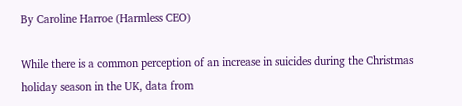By Caroline Harroe (Harmless CEO)

While there is a common perception of an increase in suicides during the Christmas holiday season in the UK, data from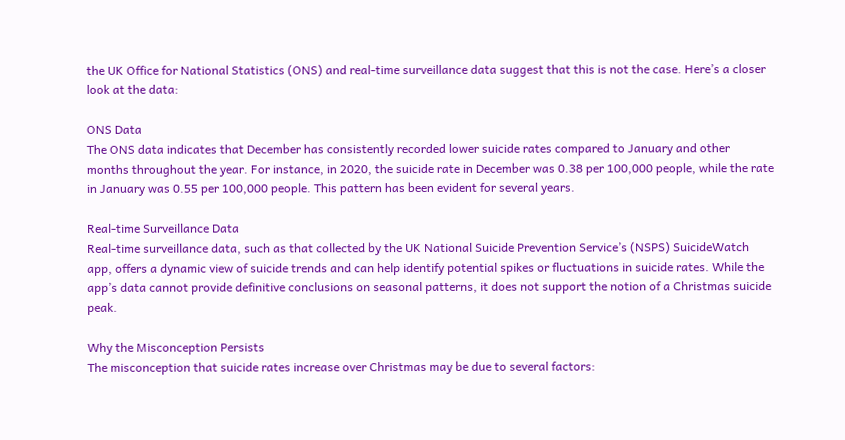the UK Office for National Statistics (ONS) and real-time surveillance data suggest that this is not the case. Here’s a closer look at the data:

ONS Data
The ONS data indicates that December has consistently recorded lower suicide rates compared to January and other months throughout the year. For instance, in 2020, the suicide rate in December was 0.38 per 100,000 people, while the rate in January was 0.55 per 100,000 people. This pattern has been evident for several years.

Real-time Surveillance Data
Real-time surveillance data, such as that collected by the UK National Suicide Prevention Service’s (NSPS) SuicideWatch app, offers a dynamic view of suicide trends and can help identify potential spikes or fluctuations in suicide rates. While the app’s data cannot provide definitive conclusions on seasonal patterns, it does not support the notion of a Christmas suicide peak.

Why the Misconception Persists
The misconception that suicide rates increase over Christmas may be due to several factors: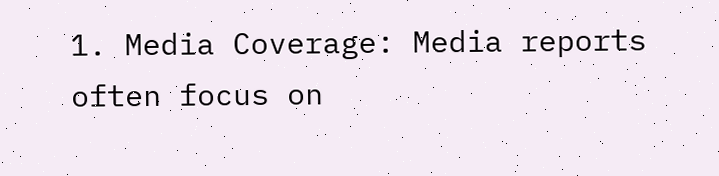1. Media Coverage: Media reports often focus on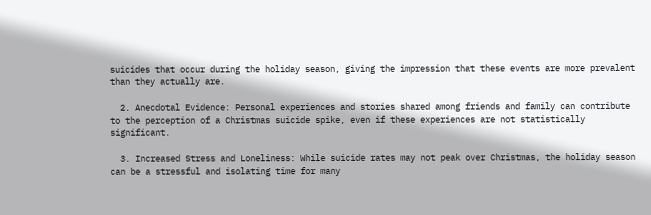suicides that occur during the holiday season, giving the impression that these events are more prevalent than they actually are.

  2. Anecdotal Evidence: Personal experiences and stories shared among friends and family can contribute to the perception of a Christmas suicide spike, even if these experiences are not statistically significant.

  3. Increased Stress and Loneliness: While suicide rates may not peak over Christmas, the holiday season can be a stressful and isolating time for many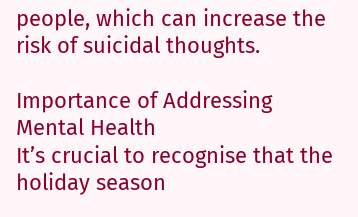people, which can increase the risk of suicidal thoughts.

Importance of Addressing Mental Health
It’s crucial to recognise that the holiday season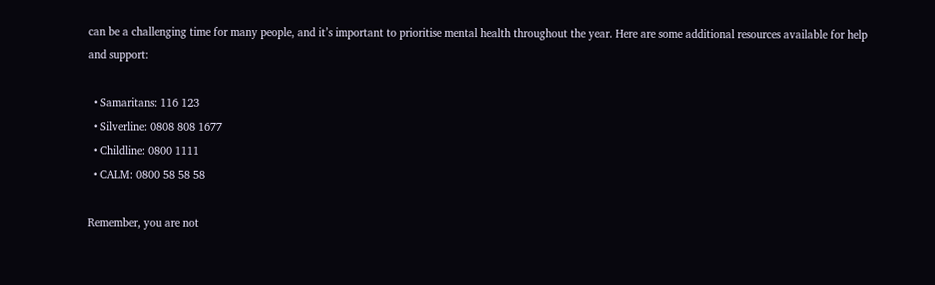can be a challenging time for many people, and it’s important to prioritise mental health throughout the year. Here are some additional resources available for help and support:

  • Samaritans: 116 123
  • Silverline: 0808 808 1677
  • Childline: 0800 1111
  • CALM: 0800 58 58 58

Remember, you are not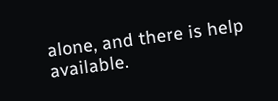alone, and there is help available.